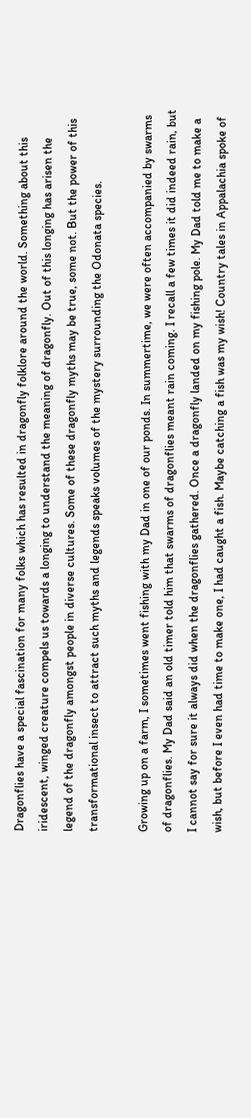Dragonflies have a special fascination for many folks which has resulted in dragonfly folklore around the world. Something about this iridescent, winged creature compels us towards a longing to understand the meaning of dragonfly. Out of this longing has arisen the legend of the dragonfly amongst people in diverse cultures. Some of these dragonfly myths may be true, some not. But the power of this transformational insect to attract such myths and legends speaks volumes of the mystery surrounding the Odonata species.

Growing up on a farm, I sometimes went fishing with my Dad in one of our ponds. In summertime, we were often accompanied by swarms of dragonflies. My Dad said an old timer told him that swarms of dragonflies meant rain coming. I recall a few times it did indeed rain, but I cannot say for sure it always did when the dragonflies gathered. Once a dragonfly landed on my fishing pole. My Dad told me to make a wish, but before I even had time to make one, I had caught a fish. Maybe catching a fish was my wish! Country tales in Appalachia spoke of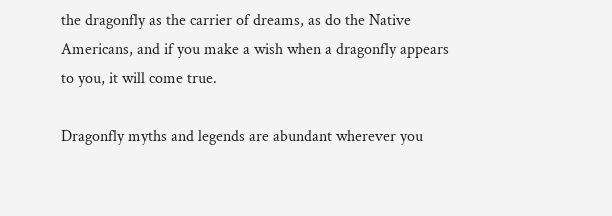the dragonfly as the carrier of dreams, as do the Native Americans, and if you make a wish when a dragonfly appears to you, it will come true.

Dragonfly myths and legends are abundant wherever you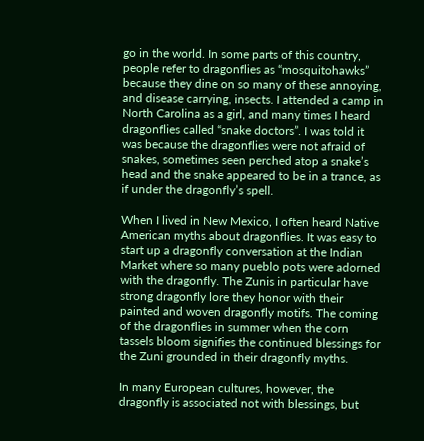go in the world. In some parts of this country, people refer to dragonflies as “mosquitohawks” because they dine on so many of these annoying, and disease carrying, insects. I attended a camp in North Carolina as a girl, and many times I heard dragonflies called “snake doctors”. I was told it was because the dragonflies were not afraid of snakes, sometimes seen perched atop a snake’s head and the snake appeared to be in a trance, as if under the dragonfly’s spell.

When I lived in New Mexico, I often heard Native American myths about dragonflies. It was easy to start up a dragonfly conversation at the Indian Market where so many pueblo pots were adorned with the dragonfly. The Zunis in particular have strong dragonfly lore they honor with their painted and woven dragonfly motifs. The coming of the dragonflies in summer when the corn tassels bloom signifies the continued blessings for the Zuni grounded in their dragonfly myths.

In many European cultures, however, the dragonfly is associated not with blessings, but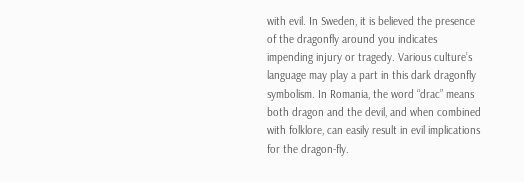with evil. In Sweden, it is believed the presence of the dragonfly around you indicates impending injury or tragedy. Various culture’s language may play a part in this dark dragonfly symbolism. In Romania, the word “drac” means both dragon and the devil, and when combined with folklore, can easily result in evil implications for the dragon-fly.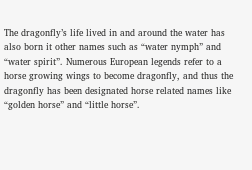The dragonfly’s life lived in and around the water has also born it other names such as “water nymph” and “water spirit”. Numerous European legends refer to a horse growing wings to become dragonfly, and thus the dragonfly has been designated horse related names like “golden horse” and “little horse”.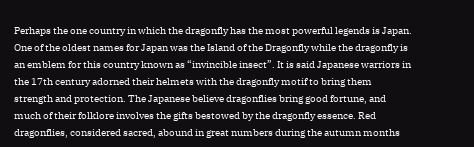Perhaps the one country in which the dragonfly has the most powerful legends is Japan. One of the oldest names for Japan was the Island of the Dragonfly while the dragonfly is an emblem for this country known as “invincible insect”. It is said Japanese warriors in the 17th century adorned their helmets with the dragonfly motif to bring them strength and protection. The Japanese believe dragonflies bring good fortune, and much of their folklore involves the gifts bestowed by the dragonfly essence. Red dragonflies, considered sacred, abound in great numbers during the autumn months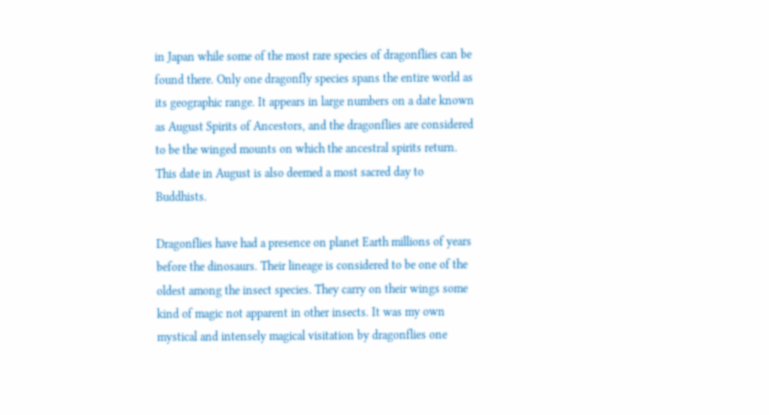in Japan while some of the most rare species of dragonflies can be found there. Only one dragonfly species spans the entire world as its geographic range. It appears in large numbers on a date known as August Spirits of Ancestors, and the dragonflies are considered to be the winged mounts on which the ancestral spirits return. This date in August is also deemed a most sacred day to Buddhists.

Dragonflies have had a presence on planet Earth millions of years before the dinosaurs. Their lineage is considered to be one of the oldest among the insect species. They carry on their wings some kind of magic not apparent in other insects. It was my own mystical and intensely magical visitation by dragonflies one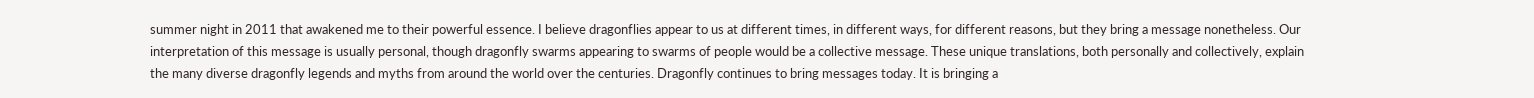summer night in 2011 that awakened me to their powerful essence. I believe dragonflies appear to us at different times, in different ways, for different reasons, but they bring a message nonetheless. Our interpretation of this message is usually personal, though dragonfly swarms appearing to swarms of people would be a collective message. These unique translations, both personally and collectively, explain the many diverse dragonfly legends and myths from around the world over the centuries. Dragonfly continues to bring messages today. It is bringing a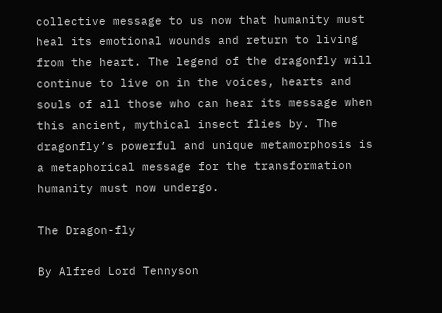collective message to us now that humanity must heal its emotional wounds and return to living from the heart. The legend of the dragonfly will continue to live on in the voices, hearts and souls of all those who can hear its message when this ancient, mythical insect flies by. The dragonfly’s powerful and unique metamorphosis is a metaphorical message for the transformation humanity must now undergo.

The Dragon-fly

By Alfred Lord Tennyson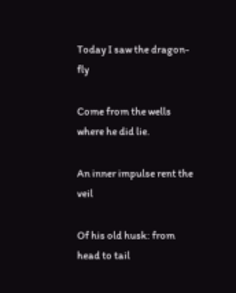Today I saw the dragon-fly

Come from the wells where he did lie.

An inner impulse rent the veil

Of his old husk: from head to tail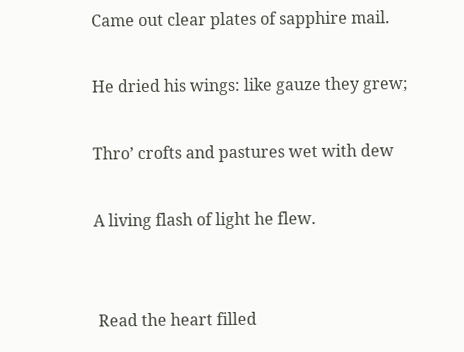Came out clear plates of sapphire mail.

He dried his wings: like gauze they grew;

Thro’ crofts and pastures wet with dew

A living flash of light he flew.


 Read the heart filled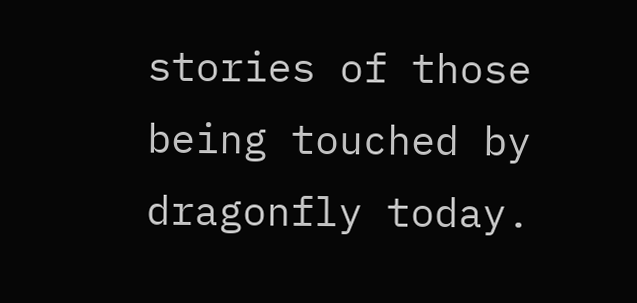stories of those being touched by dragonfly today.